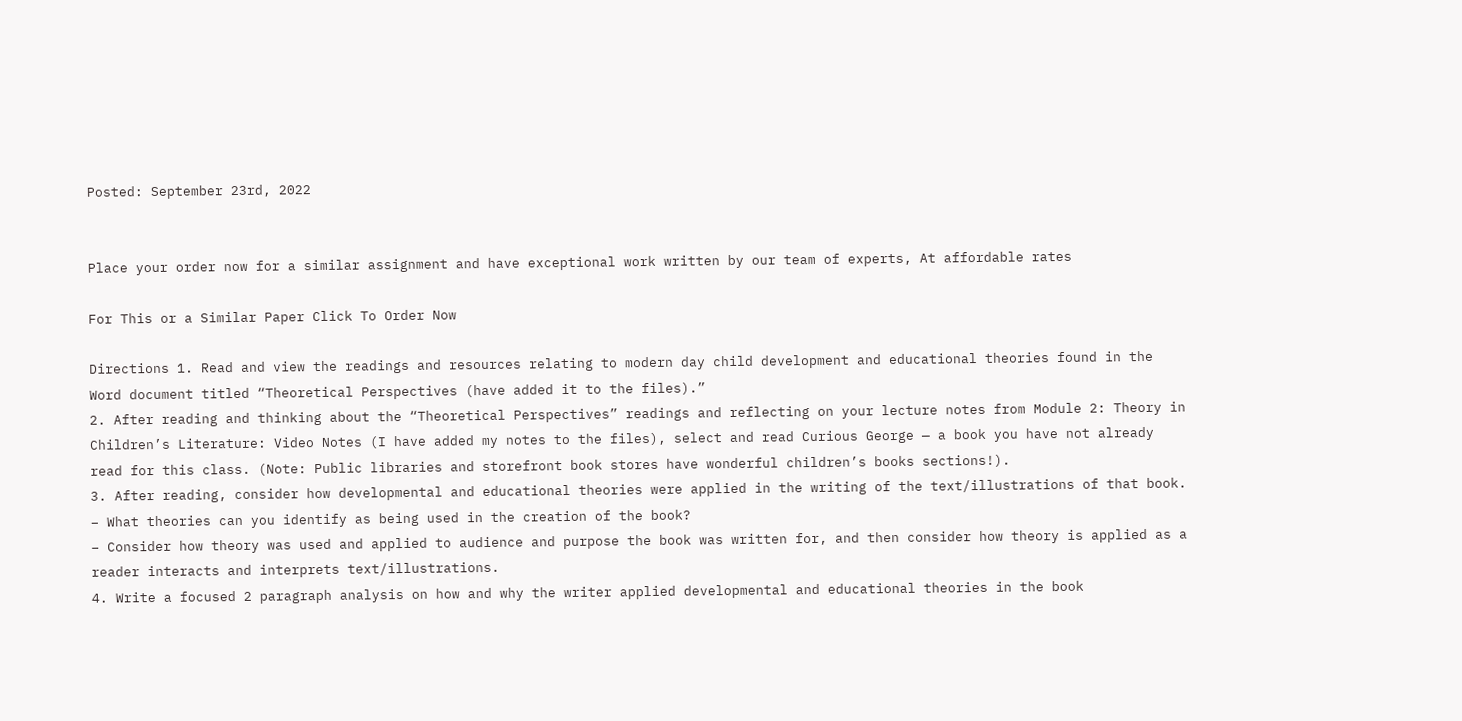Posted: September 23rd, 2022


Place your order now for a similar assignment and have exceptional work written by our team of experts, At affordable rates

For This or a Similar Paper Click To Order Now

Directions 1. Read and view the readings and resources relating to modern day child development and educational theories found in the Word document titled “Theoretical Perspectives (have added it to the files).”
2. After reading and thinking about the “Theoretical Perspectives” readings and reflecting on your lecture notes from Module 2: Theory in Children’s Literature: Video Notes (I have added my notes to the files), select and read Curious George — a book you have not already read for this class. (Note: Public libraries and storefront book stores have wonderful children’s books sections!).
3. After reading, consider how developmental and educational theories were applied in the writing of the text/illustrations of that book. – What theories can you identify as being used in the creation of the book?
– Consider how theory was used and applied to audience and purpose the book was written for, and then consider how theory is applied as a reader interacts and interprets text/illustrations.
4. Write a focused 2 paragraph analysis on how and why the writer applied developmental and educational theories in the book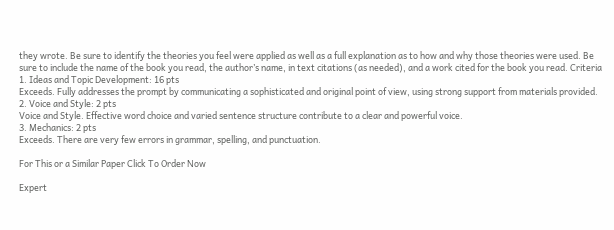they wrote. Be sure to identify the theories you feel were applied as well as a full explanation as to how and why those theories were used. Be sure to include the name of the book you read, the author’s name, in text citations (as needed), and a work cited for the book you read. Criteria
1. Ideas and Topic Development: 16 pts
Exceeds. Fully addresses the prompt by communicating a sophisticated and original point of view, using strong support from materials provided.
2. Voice and Style: 2 pts
Voice and Style. Effective word choice and varied sentence structure contribute to a clear and powerful voice.
3. Mechanics: 2 pts
Exceeds. There are very few errors in grammar, spelling, and punctuation.

For This or a Similar Paper Click To Order Now

Expert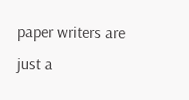paper writers are just a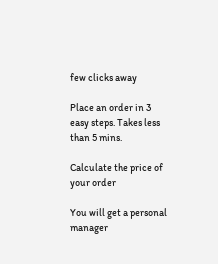few clicks away

Place an order in 3 easy steps. Takes less than 5 mins.

Calculate the price of your order

You will get a personal manager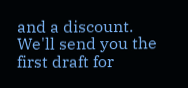and a discount.
We'll send you the first draft for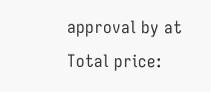approval by at
Total price: